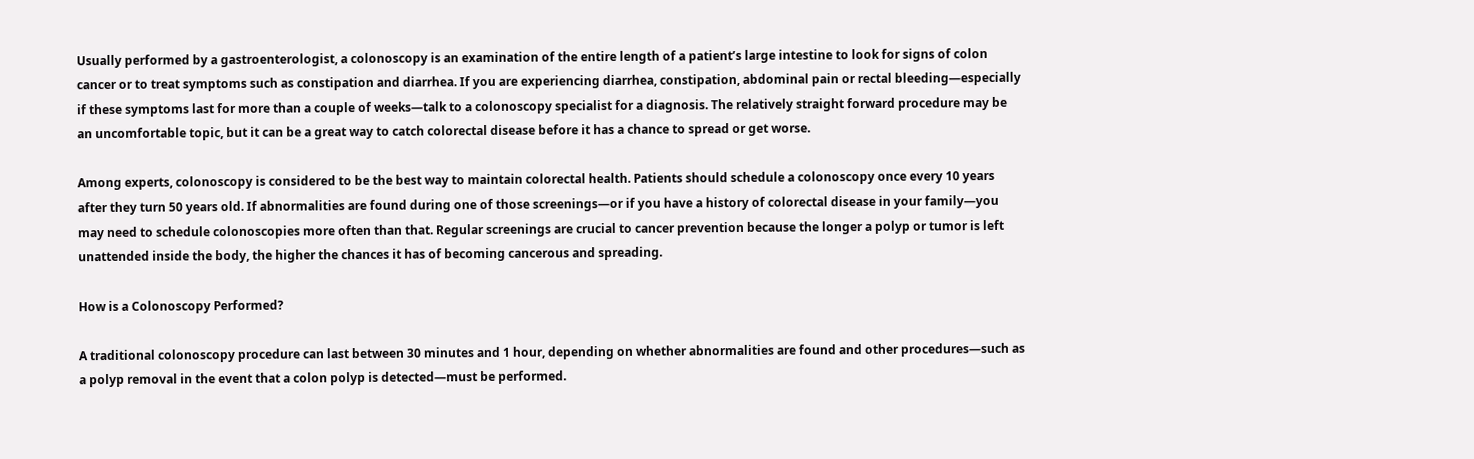Usually performed by a gastroenterologist, a colonoscopy is an examination of the entire length of a patient’s large intestine to look for signs of colon cancer or to treat symptoms such as constipation and diarrhea. If you are experiencing diarrhea, constipation, abdominal pain or rectal bleeding—especially if these symptoms last for more than a couple of weeks—talk to a colonoscopy specialist for a diagnosis. The relatively straight forward procedure may be an uncomfortable topic, but it can be a great way to catch colorectal disease before it has a chance to spread or get worse.

Among experts, colonoscopy is considered to be the best way to maintain colorectal health. Patients should schedule a colonoscopy once every 10 years after they turn 50 years old. If abnormalities are found during one of those screenings—or if you have a history of colorectal disease in your family—you may need to schedule colonoscopies more often than that. Regular screenings are crucial to cancer prevention because the longer a polyp or tumor is left unattended inside the body, the higher the chances it has of becoming cancerous and spreading.

How is a Colonoscopy Performed?

A traditional colonoscopy procedure can last between 30 minutes and 1 hour, depending on whether abnormalities are found and other procedures—such as a polyp removal in the event that a colon polyp is detected—must be performed.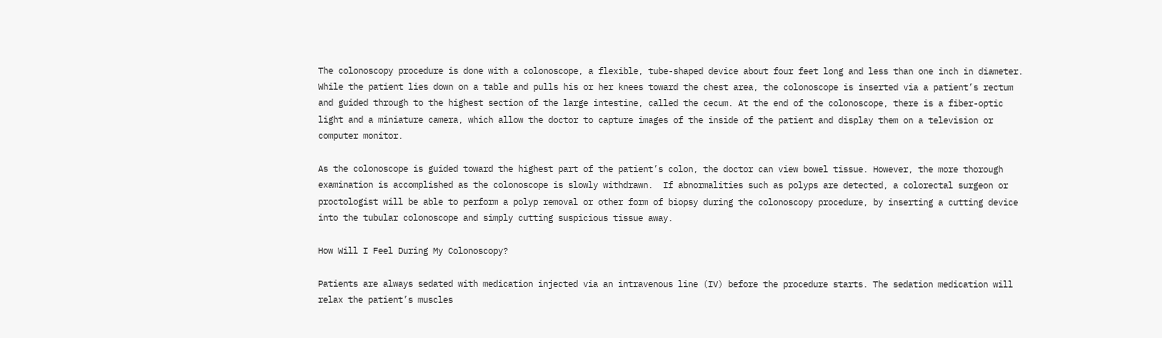The colonoscopy procedure is done with a colonoscope, a flexible, tube-shaped device about four feet long and less than one inch in diameter. While the patient lies down on a table and pulls his or her knees toward the chest area, the colonoscope is inserted via a patient’s rectum and guided through to the highest section of the large intestine, called the cecum. At the end of the colonoscope, there is a fiber-optic light and a miniature camera, which allow the doctor to capture images of the inside of the patient and display them on a television or computer monitor.

As the colonoscope is guided toward the highest part of the patient’s colon, the doctor can view bowel tissue. However, the more thorough examination is accomplished as the colonoscope is slowly withdrawn.  If abnormalities such as polyps are detected, a colorectal surgeon or proctologist will be able to perform a polyp removal or other form of biopsy during the colonoscopy procedure, by inserting a cutting device into the tubular colonoscope and simply cutting suspicious tissue away.

How Will I Feel During My Colonoscopy?

Patients are always sedated with medication injected via an intravenous line (IV) before the procedure starts. The sedation medication will relax the patient’s muscles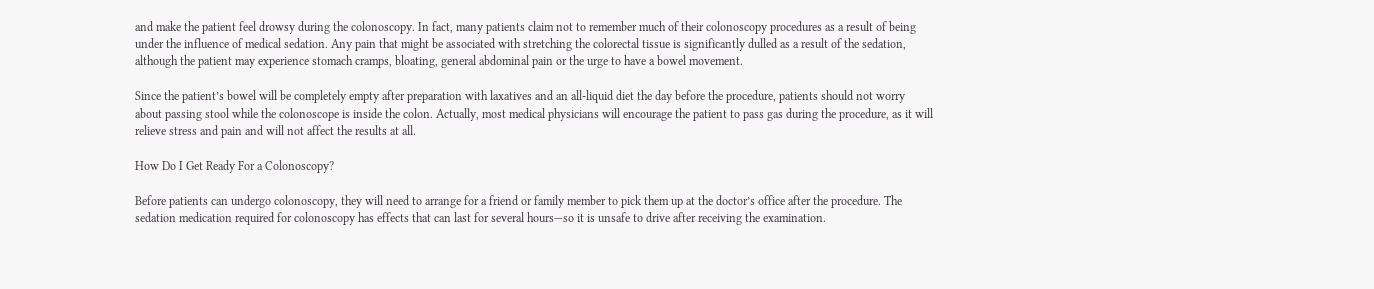and make the patient feel drowsy during the colonoscopy. In fact, many patients claim not to remember much of their colonoscopy procedures as a result of being under the influence of medical sedation. Any pain that might be associated with stretching the colorectal tissue is significantly dulled as a result of the sedation, although the patient may experience stomach cramps, bloating, general abdominal pain or the urge to have a bowel movement.

Since the patient’s bowel will be completely empty after preparation with laxatives and an all-liquid diet the day before the procedure, patients should not worry about passing stool while the colonoscope is inside the colon. Actually, most medical physicians will encourage the patient to pass gas during the procedure, as it will relieve stress and pain and will not affect the results at all.

How Do I Get Ready For a Colonoscopy?

Before patients can undergo colonoscopy, they will need to arrange for a friend or family member to pick them up at the doctor’s office after the procedure. The sedation medication required for colonoscopy has effects that can last for several hours—so it is unsafe to drive after receiving the examination.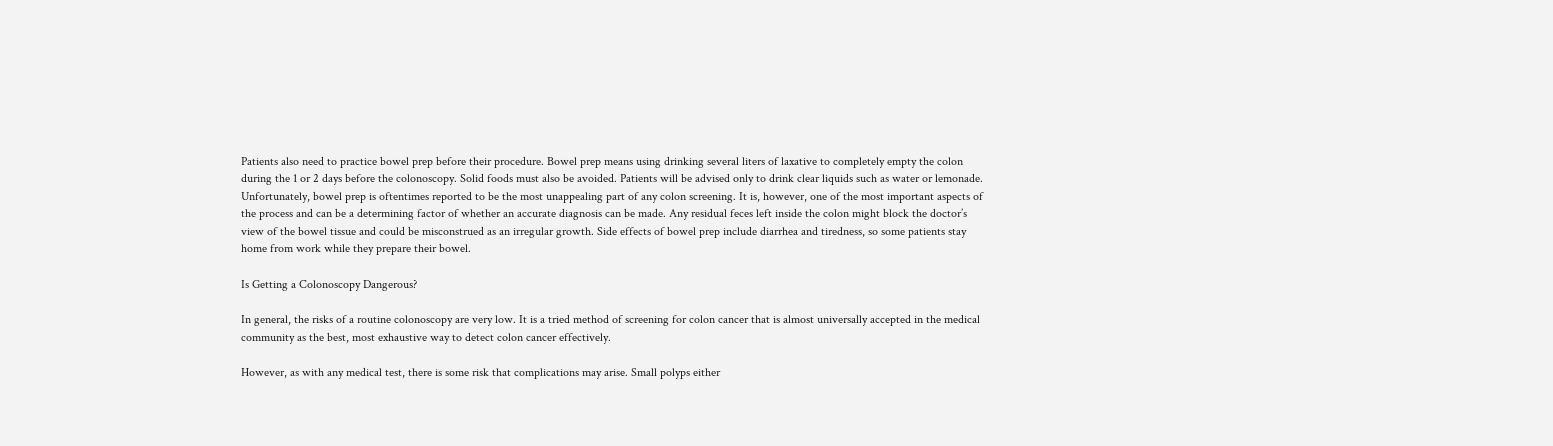Patients also need to practice bowel prep before their procedure. Bowel prep means using drinking several liters of laxative to completely empty the colon during the 1 or 2 days before the colonoscopy. Solid foods must also be avoided. Patients will be advised only to drink clear liquids such as water or lemonade. Unfortunately, bowel prep is oftentimes reported to be the most unappealing part of any colon screening. It is, however, one of the most important aspects of the process and can be a determining factor of whether an accurate diagnosis can be made. Any residual feces left inside the colon might block the doctor’s view of the bowel tissue and could be misconstrued as an irregular growth. Side effects of bowel prep include diarrhea and tiredness, so some patients stay home from work while they prepare their bowel.

Is Getting a Colonoscopy Dangerous?

In general, the risks of a routine colonoscopy are very low. It is a tried method of screening for colon cancer that is almost universally accepted in the medical community as the best, most exhaustive way to detect colon cancer effectively.

However, as with any medical test, there is some risk that complications may arise. Small polyps either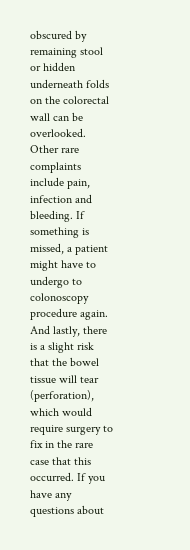obscured by remaining stool or hidden underneath folds on the colorectal wall can be overlooked. Other rare complaints include pain, infection and bleeding. If something is missed, a patient might have to undergo to colonoscopy procedure again. And lastly, there is a slight risk that the bowel tissue will tear (perforation), which would require surgery to fix in the rare case that this occurred. If you have any questions about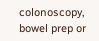colonoscopy, bowel prep or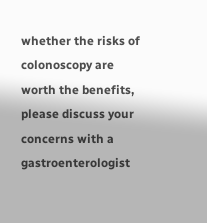whether the risks of colonoscopy are worth the benefits, please discuss your concerns with a gastroenterologist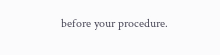before your procedure.